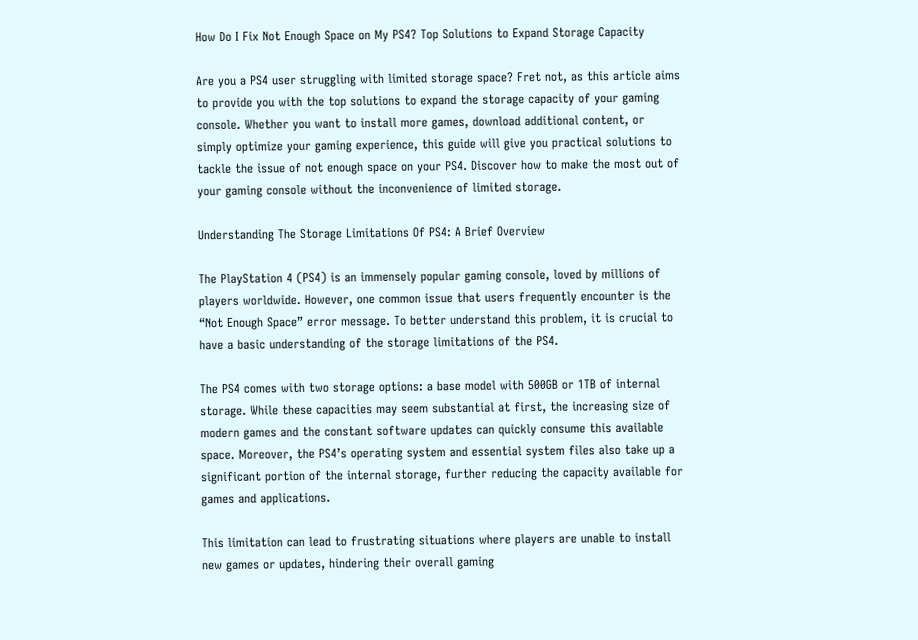How Do I Fix Not Enough Space on My PS4? Top Solutions to Expand Storage Capacity

Are you a PS4 user struggling with limited storage space? Fret not, as this article aims to provide you with the top solutions to expand the storage capacity of your gaming console. Whether you want to install more games, download additional content, or simply optimize your gaming experience, this guide will give you practical solutions to tackle the issue of not enough space on your PS4. Discover how to make the most out of your gaming console without the inconvenience of limited storage.

Understanding The Storage Limitations Of PS4: A Brief Overview

The PlayStation 4 (PS4) is an immensely popular gaming console, loved by millions of players worldwide. However, one common issue that users frequently encounter is the “Not Enough Space” error message. To better understand this problem, it is crucial to have a basic understanding of the storage limitations of the PS4.

The PS4 comes with two storage options: a base model with 500GB or 1TB of internal storage. While these capacities may seem substantial at first, the increasing size of modern games and the constant software updates can quickly consume this available space. Moreover, the PS4’s operating system and essential system files also take up a significant portion of the internal storage, further reducing the capacity available for games and applications.

This limitation can lead to frustrating situations where players are unable to install new games or updates, hindering their overall gaming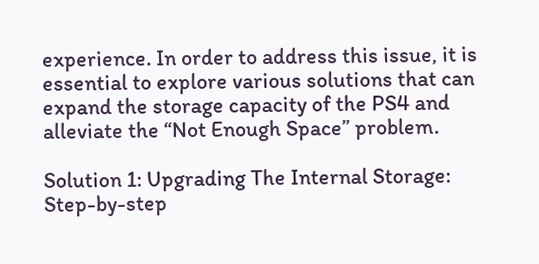experience. In order to address this issue, it is essential to explore various solutions that can expand the storage capacity of the PS4 and alleviate the “Not Enough Space” problem.

Solution 1: Upgrading The Internal Storage: Step-by-step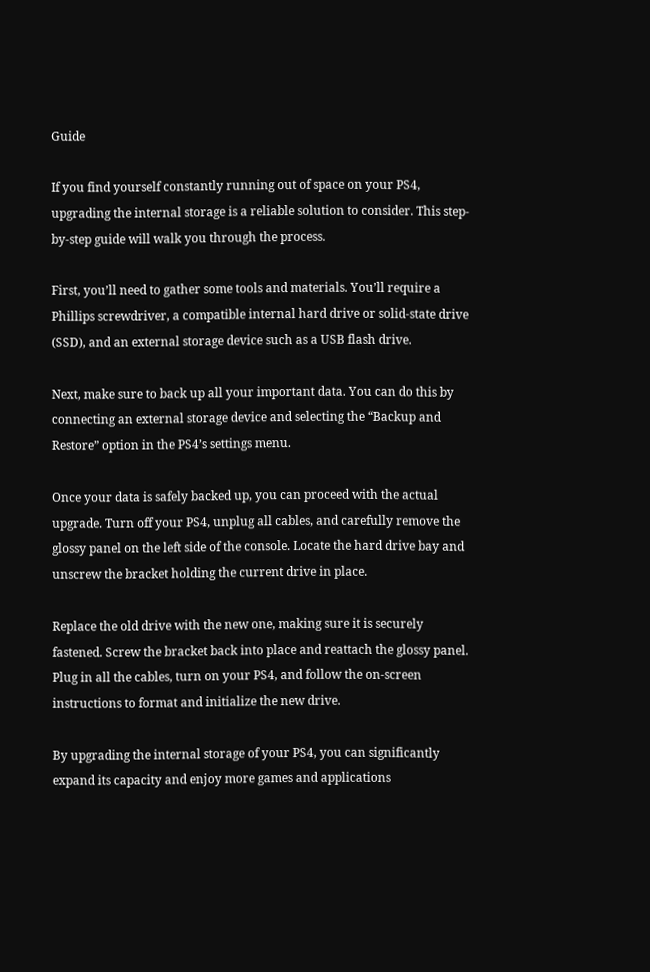Guide

If you find yourself constantly running out of space on your PS4, upgrading the internal storage is a reliable solution to consider. This step-by-step guide will walk you through the process.

First, you’ll need to gather some tools and materials. You’ll require a Phillips screwdriver, a compatible internal hard drive or solid-state drive (SSD), and an external storage device such as a USB flash drive.

Next, make sure to back up all your important data. You can do this by connecting an external storage device and selecting the “Backup and Restore” option in the PS4’s settings menu.

Once your data is safely backed up, you can proceed with the actual upgrade. Turn off your PS4, unplug all cables, and carefully remove the glossy panel on the left side of the console. Locate the hard drive bay and unscrew the bracket holding the current drive in place.

Replace the old drive with the new one, making sure it is securely fastened. Screw the bracket back into place and reattach the glossy panel. Plug in all the cables, turn on your PS4, and follow the on-screen instructions to format and initialize the new drive.

By upgrading the internal storage of your PS4, you can significantly expand its capacity and enjoy more games and applications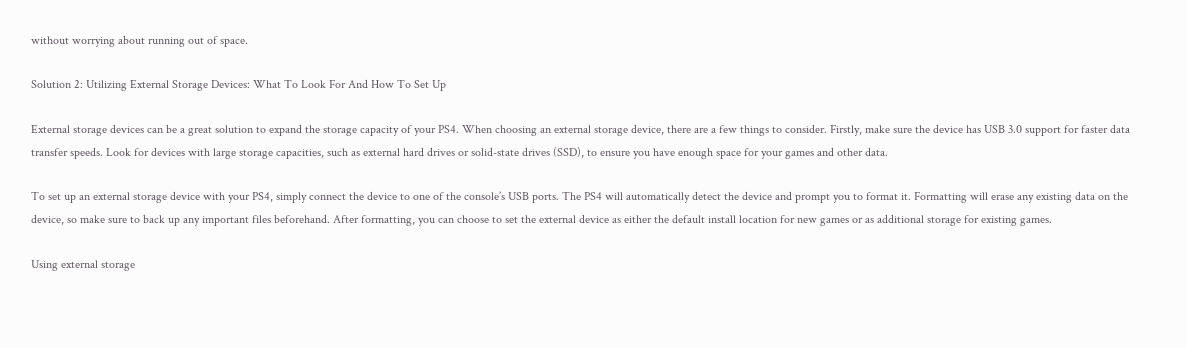without worrying about running out of space.

Solution 2: Utilizing External Storage Devices: What To Look For And How To Set Up

External storage devices can be a great solution to expand the storage capacity of your PS4. When choosing an external storage device, there are a few things to consider. Firstly, make sure the device has USB 3.0 support for faster data transfer speeds. Look for devices with large storage capacities, such as external hard drives or solid-state drives (SSD), to ensure you have enough space for your games and other data.

To set up an external storage device with your PS4, simply connect the device to one of the console’s USB ports. The PS4 will automatically detect the device and prompt you to format it. Formatting will erase any existing data on the device, so make sure to back up any important files beforehand. After formatting, you can choose to set the external device as either the default install location for new games or as additional storage for existing games.

Using external storage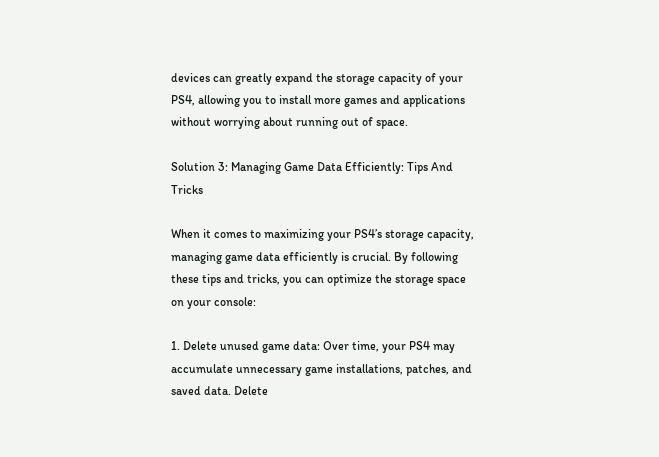devices can greatly expand the storage capacity of your PS4, allowing you to install more games and applications without worrying about running out of space.

Solution 3: Managing Game Data Efficiently: Tips And Tricks

When it comes to maximizing your PS4’s storage capacity, managing game data efficiently is crucial. By following these tips and tricks, you can optimize the storage space on your console:

1. Delete unused game data: Over time, your PS4 may accumulate unnecessary game installations, patches, and saved data. Delete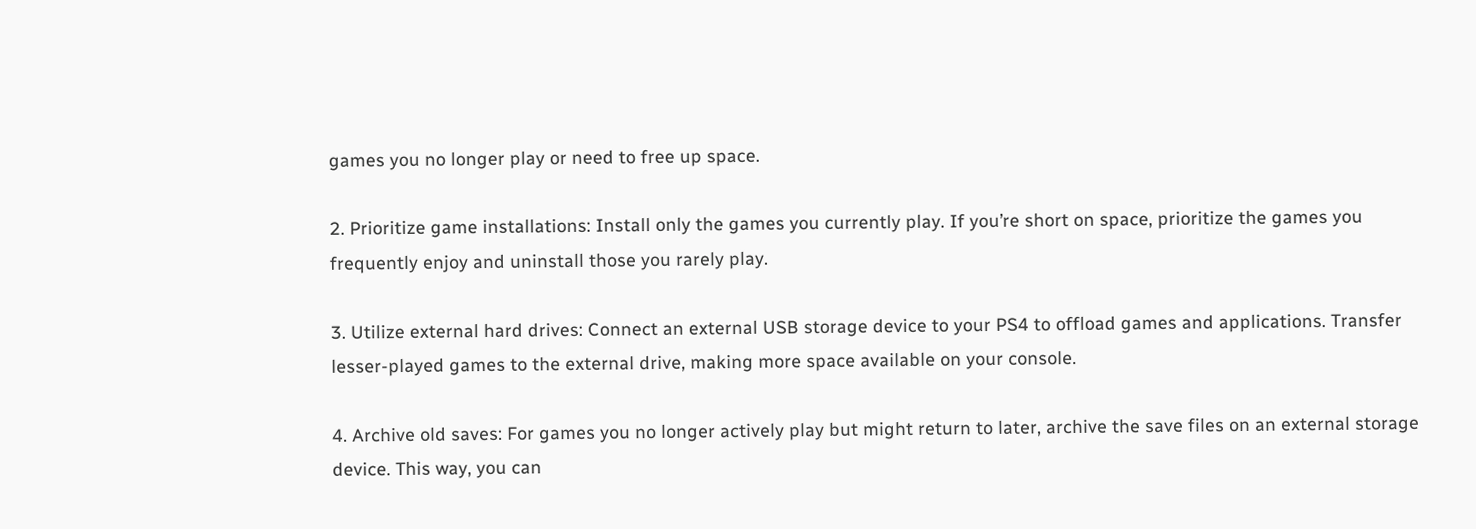games you no longer play or need to free up space.

2. Prioritize game installations: Install only the games you currently play. If you’re short on space, prioritize the games you frequently enjoy and uninstall those you rarely play.

3. Utilize external hard drives: Connect an external USB storage device to your PS4 to offload games and applications. Transfer lesser-played games to the external drive, making more space available on your console.

4. Archive old saves: For games you no longer actively play but might return to later, archive the save files on an external storage device. This way, you can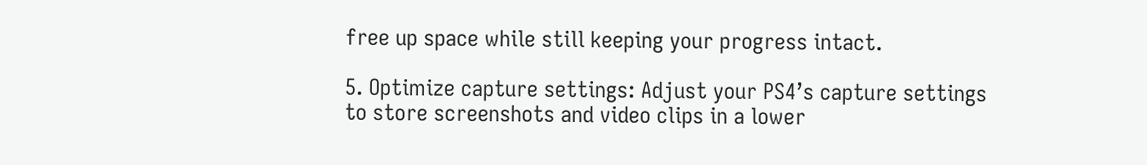free up space while still keeping your progress intact.

5. Optimize capture settings: Adjust your PS4’s capture settings to store screenshots and video clips in a lower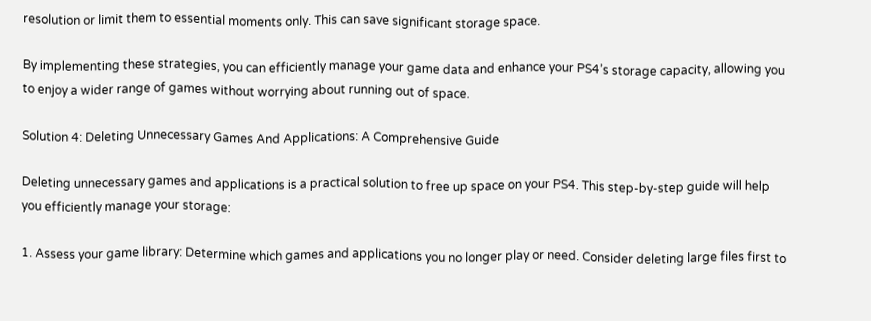resolution or limit them to essential moments only. This can save significant storage space.

By implementing these strategies, you can efficiently manage your game data and enhance your PS4’s storage capacity, allowing you to enjoy a wider range of games without worrying about running out of space.

Solution 4: Deleting Unnecessary Games And Applications: A Comprehensive Guide

Deleting unnecessary games and applications is a practical solution to free up space on your PS4. This step-by-step guide will help you efficiently manage your storage:

1. Assess your game library: Determine which games and applications you no longer play or need. Consider deleting large files first to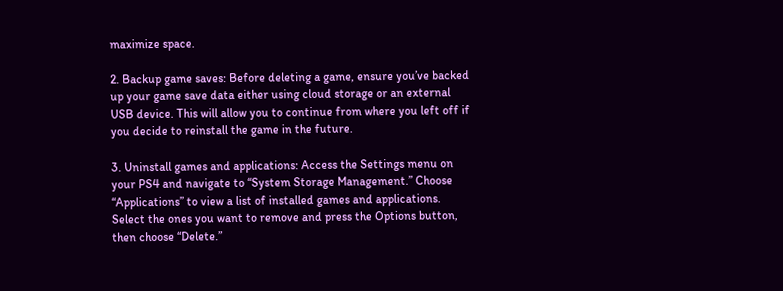maximize space.

2. Backup game saves: Before deleting a game, ensure you’ve backed up your game save data either using cloud storage or an external USB device. This will allow you to continue from where you left off if you decide to reinstall the game in the future.

3. Uninstall games and applications: Access the Settings menu on your PS4 and navigate to “System Storage Management.” Choose “Applications” to view a list of installed games and applications. Select the ones you want to remove and press the Options button, then choose “Delete.”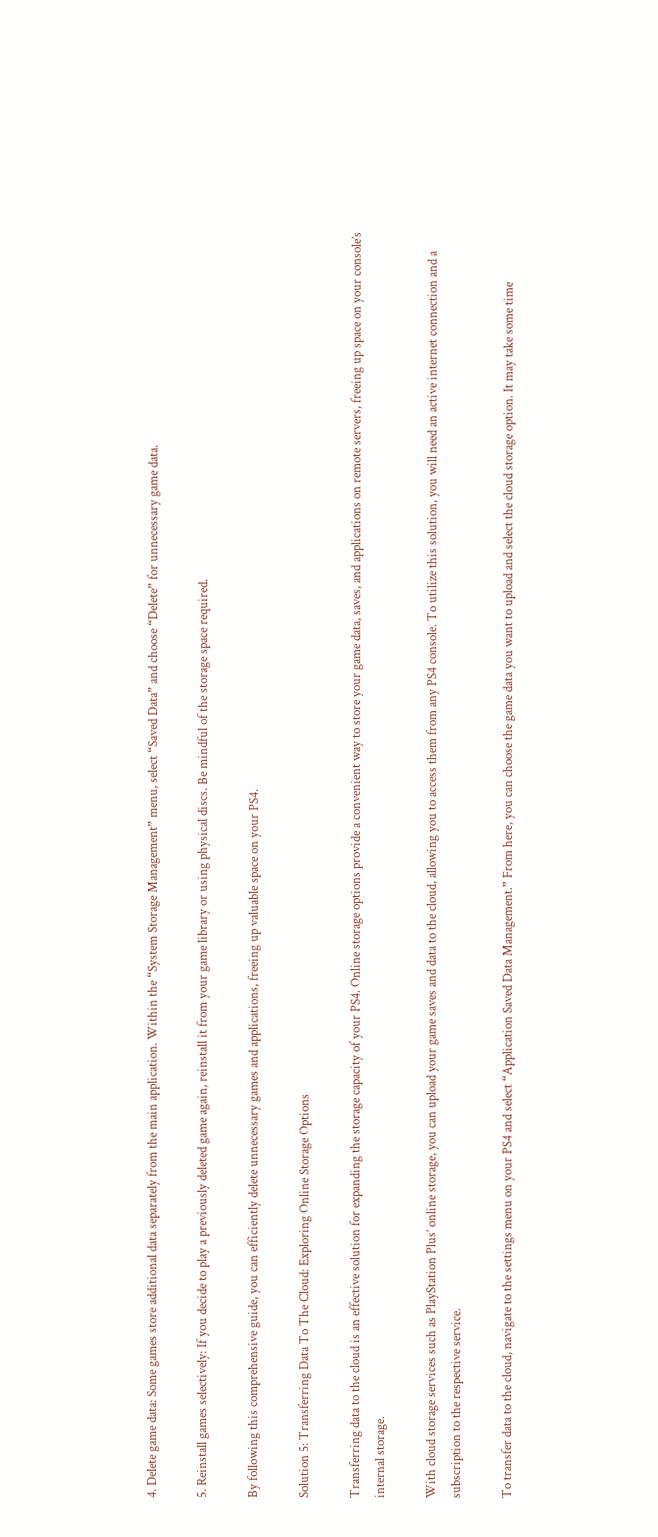4. Delete game data: Some games store additional data separately from the main application. Within the “System Storage Management” menu, select “Saved Data” and choose “Delete” for unnecessary game data.

5. Reinstall games selectively: If you decide to play a previously deleted game again, reinstall it from your game library or using physical discs. Be mindful of the storage space required.

By following this comprehensive guide, you can efficiently delete unnecessary games and applications, freeing up valuable space on your PS4.

Solution 5: Transferring Data To The Cloud: Exploring Online Storage Options

Transferring data to the cloud is an effective solution for expanding the storage capacity of your PS4. Online storage options provide a convenient way to store your game data, saves, and applications on remote servers, freeing up space on your console’s internal storage.

With cloud storage services such as PlayStation Plus’ online storage, you can upload your game saves and data to the cloud, allowing you to access them from any PS4 console. To utilize this solution, you will need an active internet connection and a subscription to the respective service.

To transfer data to the cloud, navigate to the settings menu on your PS4 and select “Application Saved Data Management.” From here, you can choose the game data you want to upload and select the cloud storage option. It may take some time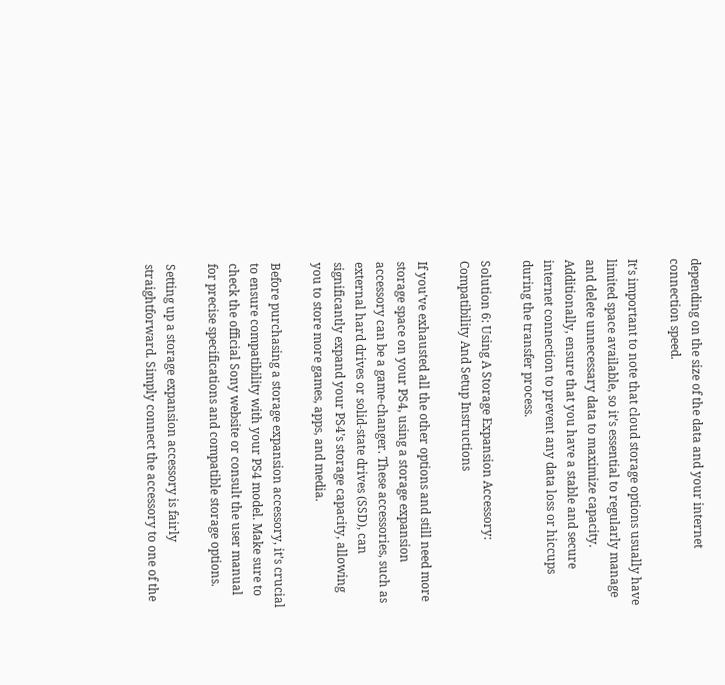depending on the size of the data and your internet connection speed.

It’s important to note that cloud storage options usually have limited space available, so it’s essential to regularly manage and delete unnecessary data to maximize capacity. Additionally, ensure that you have a stable and secure internet connection to prevent any data loss or hiccups during the transfer process.

Solution 6: Using A Storage Expansion Accessory: Compatibility And Setup Instructions

If you’ve exhausted all the other options and still need more storage space on your PS4, using a storage expansion accessory can be a game-changer. These accessories, such as external hard drives or solid-state drives (SSD), can significantly expand your PS4’s storage capacity, allowing you to store more games, apps, and media.

Before purchasing a storage expansion accessory, it’s crucial to ensure compatibility with your PS4 model. Make sure to check the official Sony website or consult the user manual for precise specifications and compatible storage options.

Setting up a storage expansion accessory is fairly straightforward. Simply connect the accessory to one of the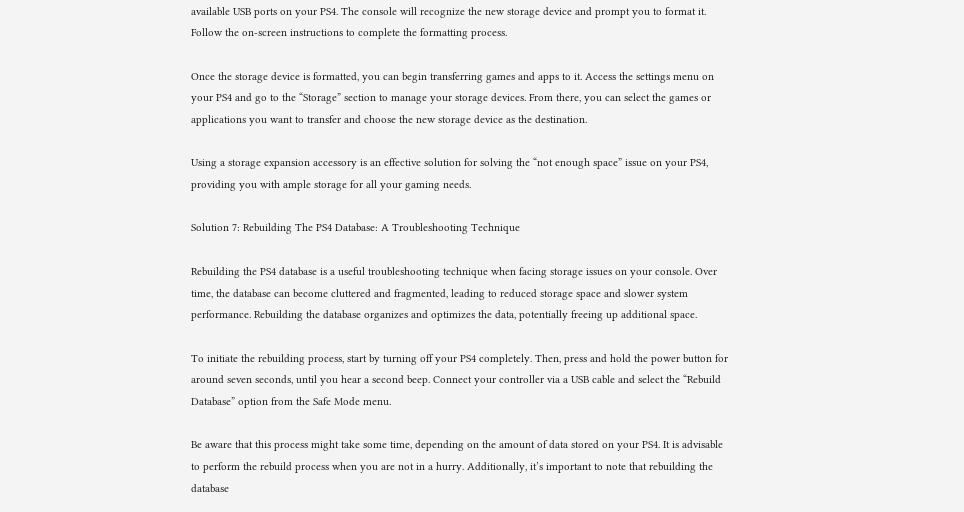available USB ports on your PS4. The console will recognize the new storage device and prompt you to format it. Follow the on-screen instructions to complete the formatting process.

Once the storage device is formatted, you can begin transferring games and apps to it. Access the settings menu on your PS4 and go to the “Storage” section to manage your storage devices. From there, you can select the games or applications you want to transfer and choose the new storage device as the destination.

Using a storage expansion accessory is an effective solution for solving the “not enough space” issue on your PS4, providing you with ample storage for all your gaming needs.

Solution 7: Rebuilding The PS4 Database: A Troubleshooting Technique

Rebuilding the PS4 database is a useful troubleshooting technique when facing storage issues on your console. Over time, the database can become cluttered and fragmented, leading to reduced storage space and slower system performance. Rebuilding the database organizes and optimizes the data, potentially freeing up additional space.

To initiate the rebuilding process, start by turning off your PS4 completely. Then, press and hold the power button for around seven seconds, until you hear a second beep. Connect your controller via a USB cable and select the “Rebuild Database” option from the Safe Mode menu.

Be aware that this process might take some time, depending on the amount of data stored on your PS4. It is advisable to perform the rebuild process when you are not in a hurry. Additionally, it’s important to note that rebuilding the database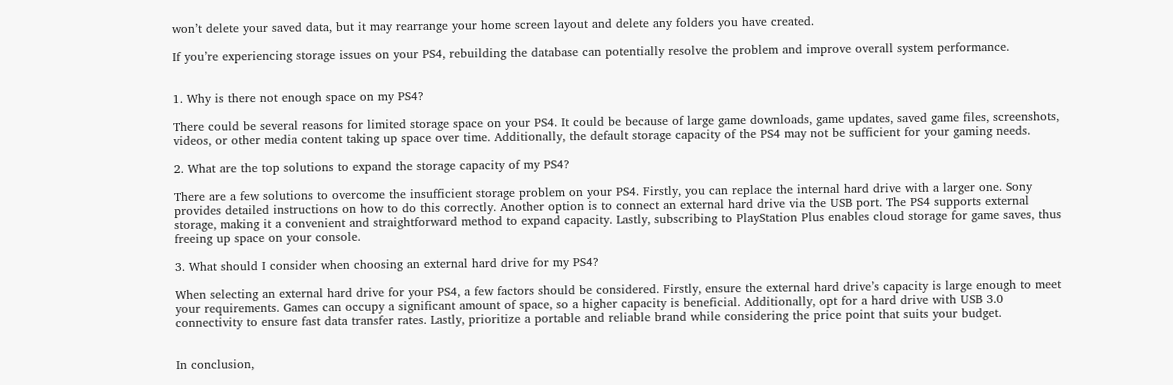won’t delete your saved data, but it may rearrange your home screen layout and delete any folders you have created.

If you’re experiencing storage issues on your PS4, rebuilding the database can potentially resolve the problem and improve overall system performance.


1. Why is there not enough space on my PS4?

There could be several reasons for limited storage space on your PS4. It could be because of large game downloads, game updates, saved game files, screenshots, videos, or other media content taking up space over time. Additionally, the default storage capacity of the PS4 may not be sufficient for your gaming needs.

2. What are the top solutions to expand the storage capacity of my PS4?

There are a few solutions to overcome the insufficient storage problem on your PS4. Firstly, you can replace the internal hard drive with a larger one. Sony provides detailed instructions on how to do this correctly. Another option is to connect an external hard drive via the USB port. The PS4 supports external storage, making it a convenient and straightforward method to expand capacity. Lastly, subscribing to PlayStation Plus enables cloud storage for game saves, thus freeing up space on your console.

3. What should I consider when choosing an external hard drive for my PS4?

When selecting an external hard drive for your PS4, a few factors should be considered. Firstly, ensure the external hard drive’s capacity is large enough to meet your requirements. Games can occupy a significant amount of space, so a higher capacity is beneficial. Additionally, opt for a hard drive with USB 3.0 connectivity to ensure fast data transfer rates. Lastly, prioritize a portable and reliable brand while considering the price point that suits your budget.


In conclusion,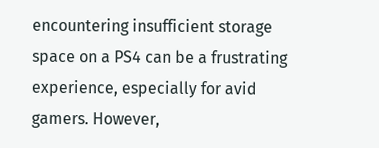encountering insufficient storage space on a PS4 can be a frustrating experience, especially for avid gamers. However,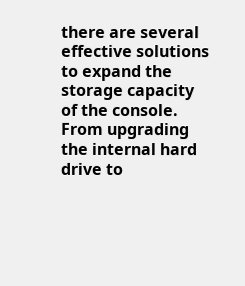there are several effective solutions to expand the storage capacity of the console. From upgrading the internal hard drive to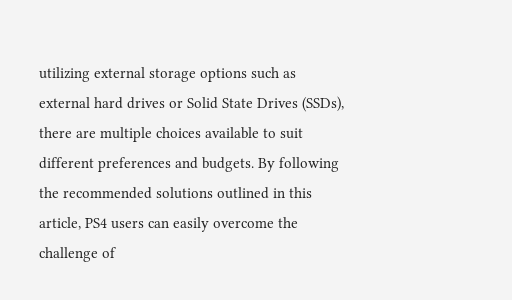utilizing external storage options such as external hard drives or Solid State Drives (SSDs), there are multiple choices available to suit different preferences and budgets. By following the recommended solutions outlined in this article, PS4 users can easily overcome the challenge of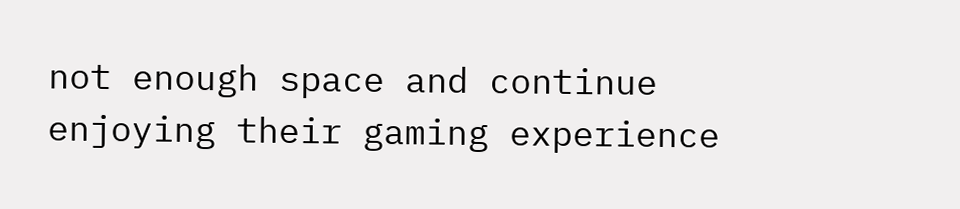not enough space and continue enjoying their gaming experience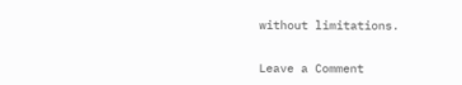without limitations.

Leave a Comment